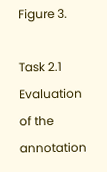Figure 3.

Task 2.1 Evaluation of the annotation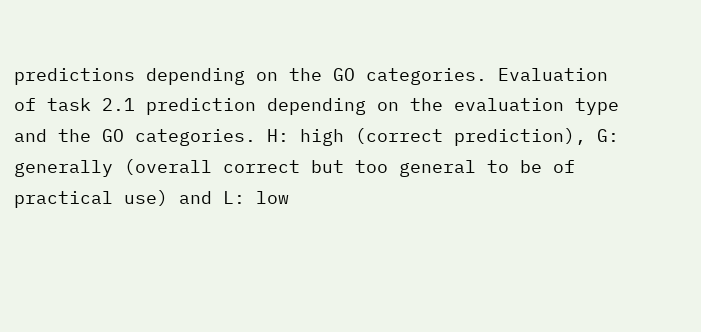predictions depending on the GO categories. Evaluation of task 2.1 prediction depending on the evaluation type and the GO categories. H: high (correct prediction), G: generally (overall correct but too general to be of practical use) and L: low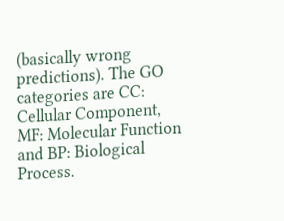(basically wrong predictions). The GO categories are CC: Cellular Component, MF: Molecular Function and BP: Biological Process.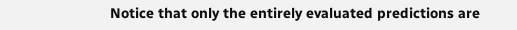Notice that only the entirely evaluated predictions are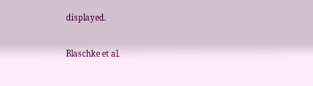displayed.

Blaschke et al.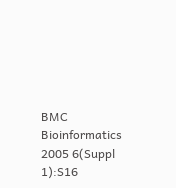BMC Bioinformatics 2005 6(Suppl 1):S16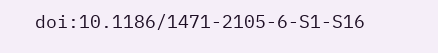doi:10.1186/1471-2105-6-S1-S16